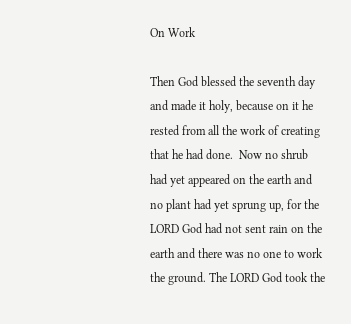On Work

Then God blessed the seventh day and made it holy, because on it he rested from all the work of creating that he had done.  Now no shrub had yet appeared on the earth and no plant had yet sprung up, for the LORD God had not sent rain on the earth and there was no one to work the ground. The LORD God took the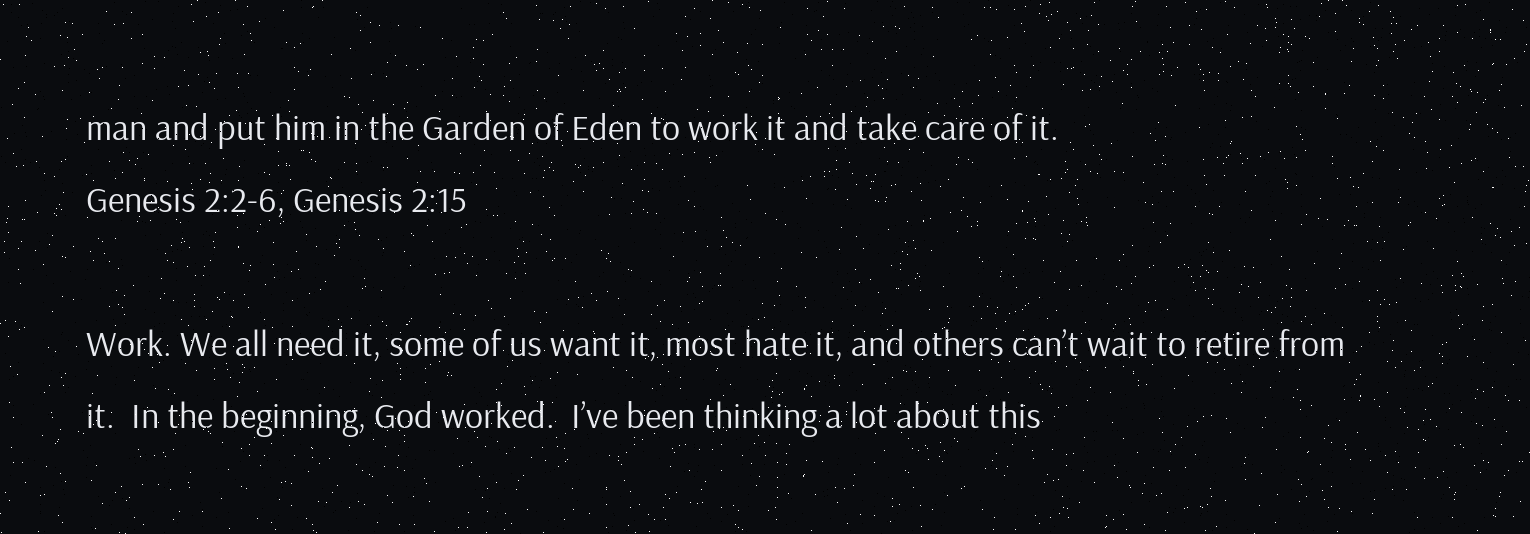man and put him in the Garden of Eden to work it and take care of it.
Genesis 2:2-6, Genesis 2:15

Work. We all need it, some of us want it, most hate it, and others can’t wait to retire from it.  In the beginning, God worked.  I’ve been thinking a lot about this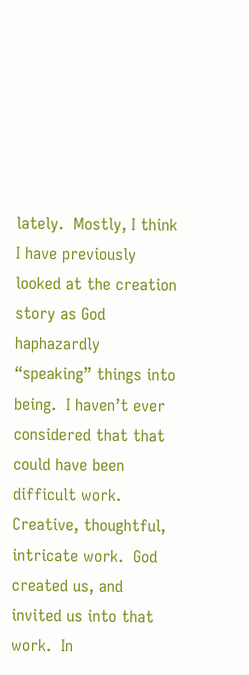lately.  Mostly, I think I have previously looked at the creation story as God haphazardly “speaking” things into being.  I haven’t ever considered that that could have been difficult work.  Creative, thoughtful, intricate work.  God created us, and invited us into that work.  In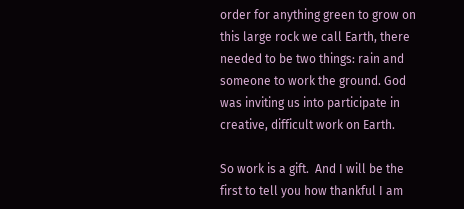order for anything green to grow on this large rock we call Earth, there needed to be two things: rain and someone to work the ground. God was inviting us into participate in creative, difficult work on Earth.

So work is a gift.  And I will be the first to tell you how thankful I am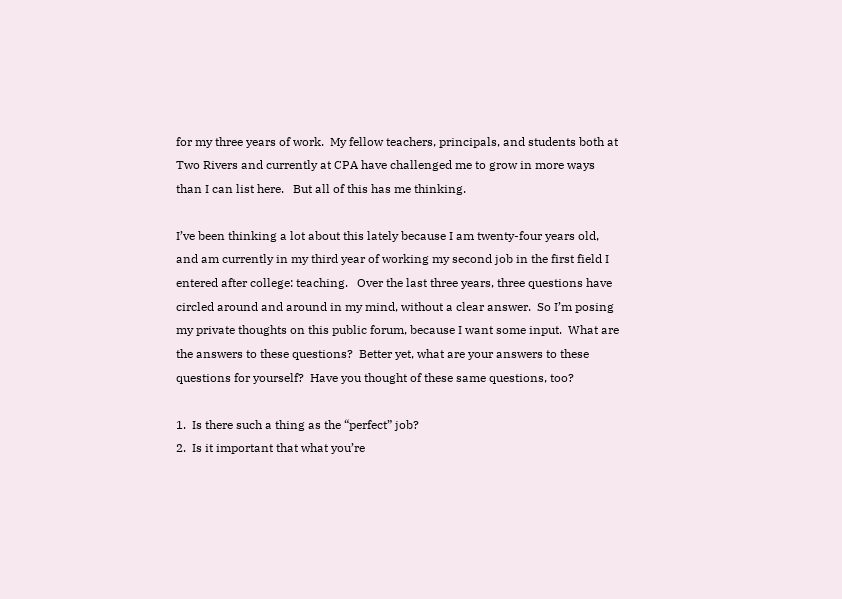for my three years of work.  My fellow teachers, principals, and students both at Two Rivers and currently at CPA have challenged me to grow in more ways than I can list here.   But all of this has me thinking.

I’ve been thinking a lot about this lately because I am twenty-four years old, and am currently in my third year of working my second job in the first field I entered after college: teaching.   Over the last three years, three questions have circled around and around in my mind, without a clear answer.  So I’m posing my private thoughts on this public forum, because I want some input.  What are the answers to these questions?  Better yet, what are your answers to these questions for yourself?  Have you thought of these same questions, too?

1.  Is there such a thing as the “perfect” job?
2.  Is it important that what you’re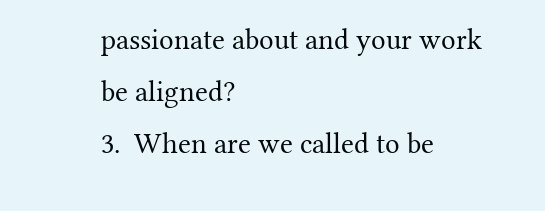passionate about and your work be aligned?
3.  When are we called to be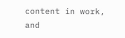content in work, and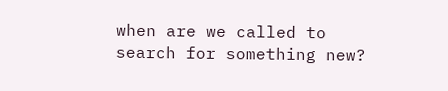when are we called to search for something new?